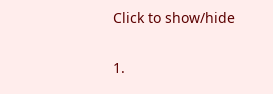Click to show/hide

1.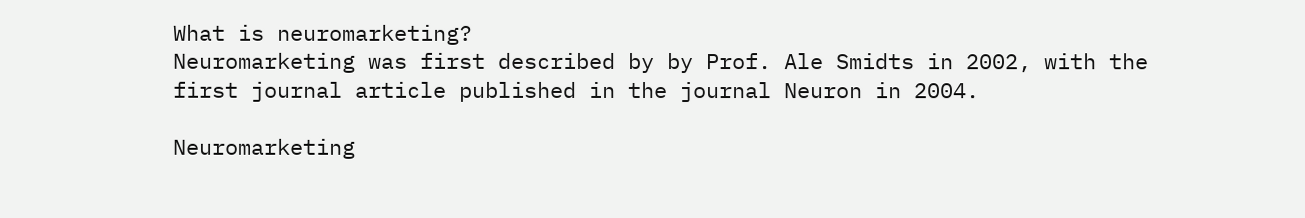What is neuromarketing?
Neuromarketing was first described by by Prof. Ale Smidts in 2002, with the first journal article published in the journal Neuron in 2004.

Neuromarketing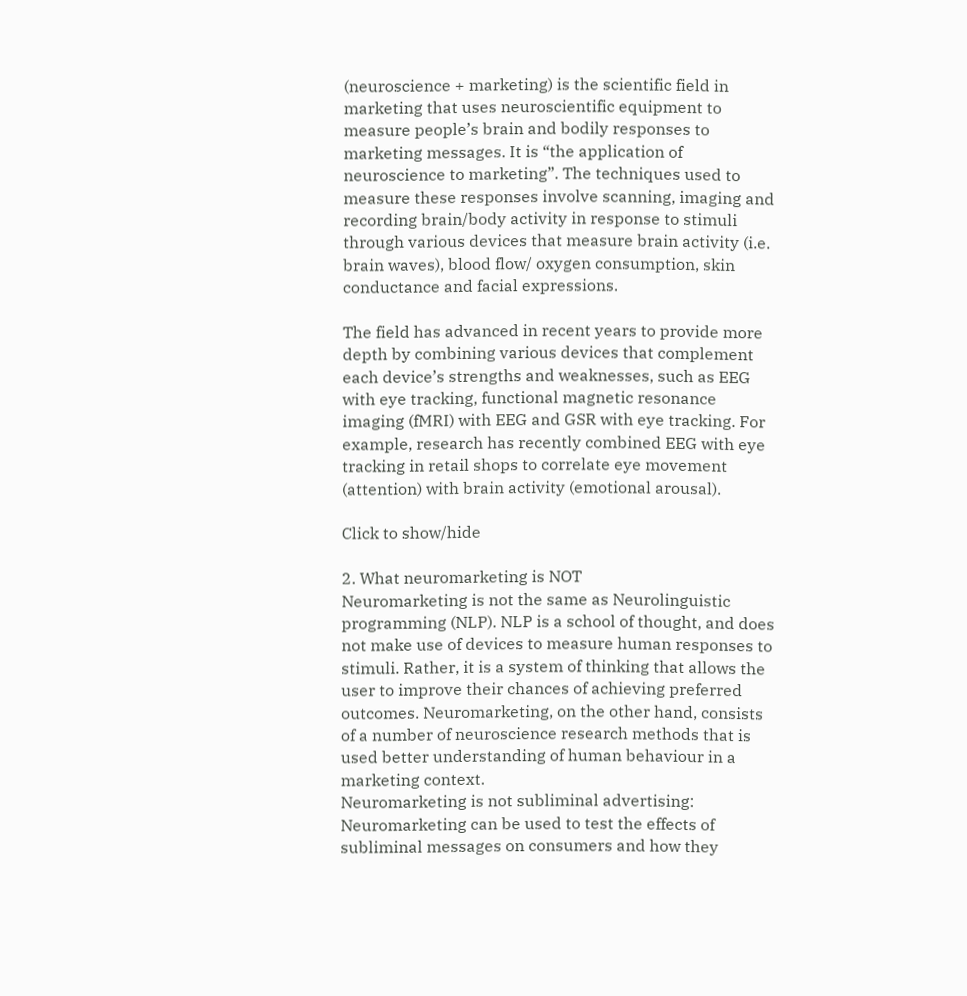(neuroscience + marketing) is the scientific field in marketing that uses neuroscientific equipment to measure people’s brain and bodily responses to marketing messages. It is “the application of neuroscience to marketing”. The techniques used to measure these responses involve scanning, imaging and recording brain/body activity in response to stimuli through various devices that measure brain activity (i.e. brain waves), blood flow/ oxygen consumption, skin conductance and facial expressions.

The field has advanced in recent years to provide more depth by combining various devices that complement each device’s strengths and weaknesses, such as EEG with eye tracking, functional magnetic resonance imaging (fMRI) with EEG and GSR with eye tracking. For example, research has recently combined EEG with eye tracking in retail shops to correlate eye movement (attention) with brain activity (emotional arousal).

Click to show/hide

2. What neuromarketing is NOT
Neuromarketing is not the same as Neurolinguistic programming (NLP). NLP is a school of thought, and does not make use of devices to measure human responses to stimuli. Rather, it is a system of thinking that allows the user to improve their chances of achieving preferred outcomes. Neuromarketing, on the other hand, consists of a number of neuroscience research methods that is used better understanding of human behaviour in a marketing context.
Neuromarketing is not subliminal advertising: Neuromarketing can be used to test the effects of subliminal messages on consumers and how they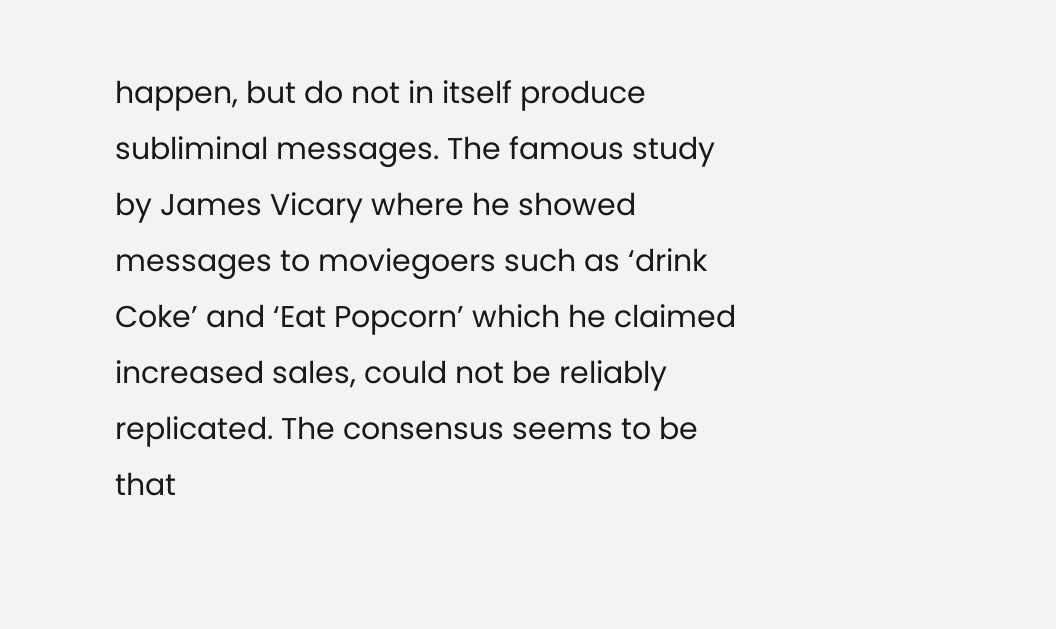happen, but do not in itself produce subliminal messages. The famous study by James Vicary where he showed messages to moviegoers such as ‘drink Coke’ and ‘Eat Popcorn’ which he claimed increased sales, could not be reliably replicated. The consensus seems to be that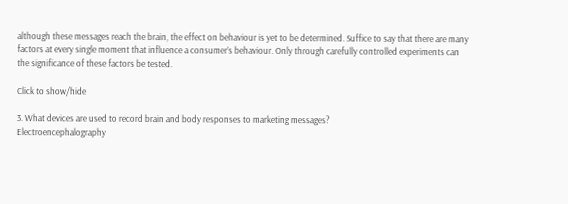although these messages reach the brain, the effect on behaviour is yet to be determined. Suffice to say that there are many factors at every single moment that influence a consumer’s behaviour. Only through carefully controlled experiments can the significance of these factors be tested.

Click to show/hide

3. What devices are used to record brain and body responses to marketing messages?
Electroencephalography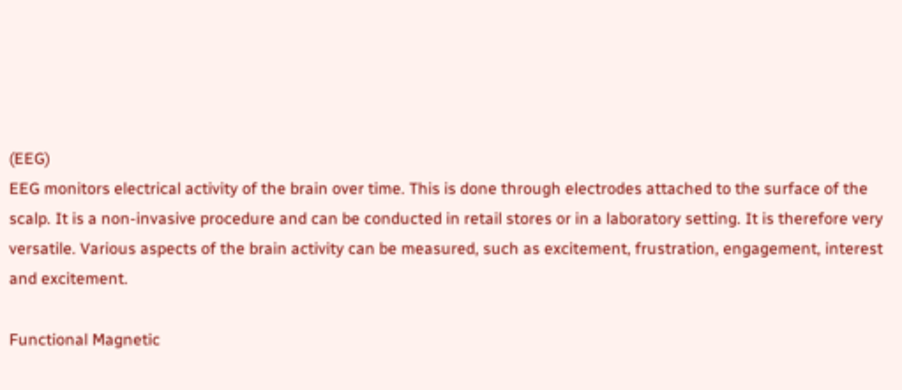(EEG)
EEG monitors electrical activity of the brain over time. This is done through electrodes attached to the surface of the scalp. It is a non-invasive procedure and can be conducted in retail stores or in a laboratory setting. It is therefore very versatile. Various aspects of the brain activity can be measured, such as excitement, frustration, engagement, interest and excitement.

Functional Magnetic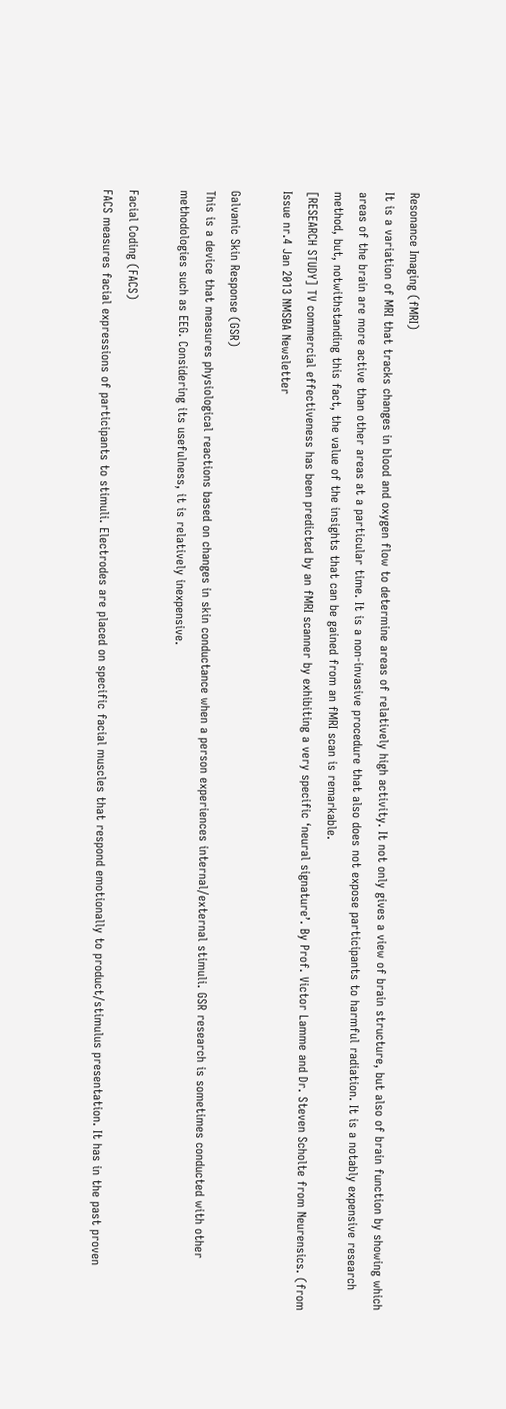Resonance Imaging (fMRI)
It is a variation of MRI that tracks changes in blood and oxygen flow to determine areas of relatively high activity. It not only gives a view of brain structure, but also of brain function by showing which areas of the brain are more active than other areas at a particular time. It is a non-invasive procedure that also does not expose participants to harmful radiation. It is a notably expensive research method, but, notwithstanding this fact, the value of the insights that can be gained from an fMRI scan is remarkable.
[RESEARCH STUDY] TV commercial effectiveness has been predicted by an fMRI scanner by exhibiting a very specific ‘neural signature’. By Prof. Victor Lamme and Dr. Steven Scholte from Neurensics. (from Issue nr.4 Jan 2013 NMSBA Newsletter

Galvanic Skin Response (GSR)
This is a device that measures physiological reactions based on changes in skin conductance when a person experiences internal/external stimuli. GSR research is sometimes conducted with other methodologies such as EEG. Considering its usefulness, it is relatively inexpensive.

Facial Coding (FACS)
FACS measures facial expressions of participants to stimuli. Electrodes are placed on specific facial muscles that respond emotionally to product/stimulus presentation. It has in the past proven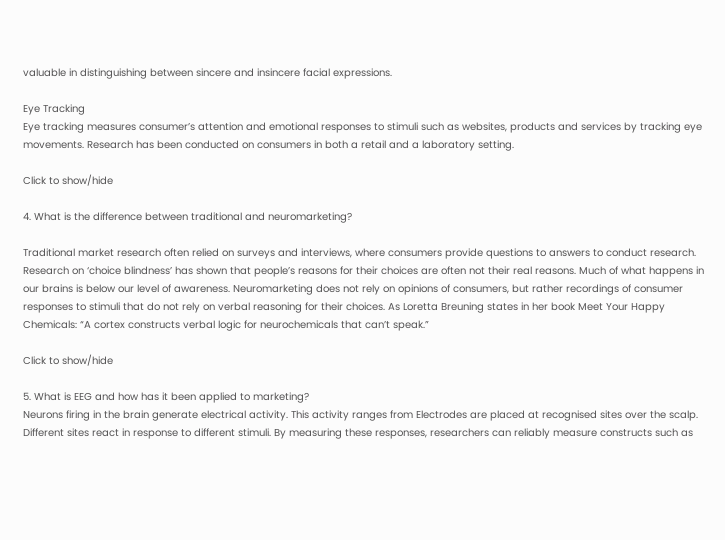valuable in distinguishing between sincere and insincere facial expressions.

Eye Tracking
Eye tracking measures consumer’s attention and emotional responses to stimuli such as websites, products and services by tracking eye movements. Research has been conducted on consumers in both a retail and a laboratory setting.

Click to show/hide

4. What is the difference between traditional and neuromarketing?

Traditional market research often relied on surveys and interviews, where consumers provide questions to answers to conduct research. Research on ‘choice blindness’ has shown that people’s reasons for their choices are often not their real reasons. Much of what happens in our brains is below our level of awareness. Neuromarketing does not rely on opinions of consumers, but rather recordings of consumer responses to stimuli that do not rely on verbal reasoning for their choices. As Loretta Breuning states in her book Meet Your Happy Chemicals: “A cortex constructs verbal logic for neurochemicals that can’t speak.”

Click to show/hide

5. What is EEG and how has it been applied to marketing?
Neurons firing in the brain generate electrical activity. This activity ranges from Electrodes are placed at recognised sites over the scalp. Different sites react in response to different stimuli. By measuring these responses, researchers can reliably measure constructs such as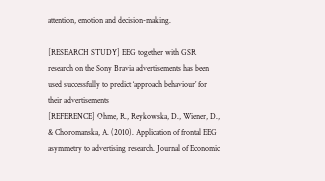attention, emotion and decision-making.

[RESEARCH STUDY] EEG together with GSR research on the Sony Bravia advertisements has been used successfully to predict ‘approach behaviour’ for their advertisements
[REFERENCE] Ohme, R., Reykowska, D., Wiener, D., & Choromanska, A. (2010). Application of frontal EEG asymmetry to advertising research. Journal of Economic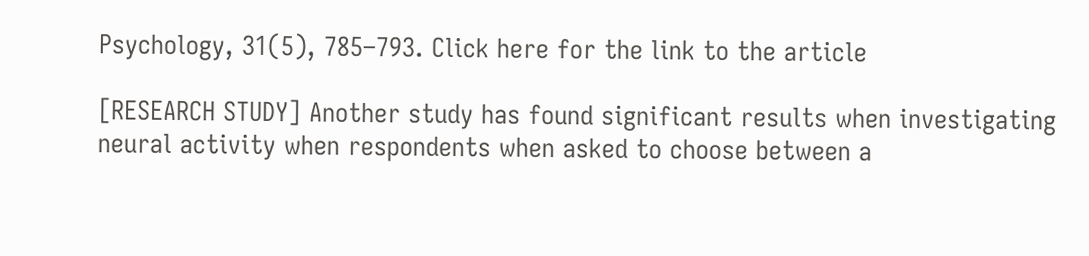Psychology, 31(5), 785–793. Click here for the link to the article

[RESEARCH STUDY] Another study has found significant results when investigating neural activity when respondents when asked to choose between a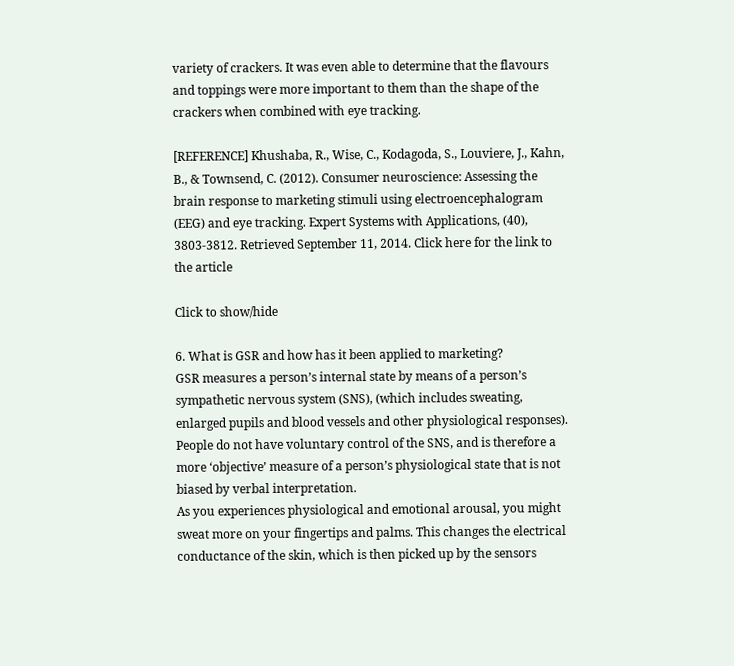variety of crackers. It was even able to determine that the flavours and toppings were more important to them than the shape of the crackers when combined with eye tracking.

[REFERENCE] Khushaba, R., Wise, C., Kodagoda, S., Louviere, J., Kahn, B., & Townsend, C. (2012). Consumer neuroscience: Assessing the brain response to marketing stimuli using electroencephalogram (EEG) and eye tracking. Expert Systems with Applications, (40), 3803-3812. Retrieved September 11, 2014. Click here for the link to the article

Click to show/hide

6. What is GSR and how has it been applied to marketing?
GSR measures a person’s internal state by means of a person’s sympathetic nervous system (SNS), (which includes sweating, enlarged pupils and blood vessels and other physiological responses). People do not have voluntary control of the SNS, and is therefore a more ‘objective’ measure of a person’s physiological state that is not biased by verbal interpretation.
As you experiences physiological and emotional arousal, you might sweat more on your fingertips and palms. This changes the electrical conductance of the skin, which is then picked up by the sensors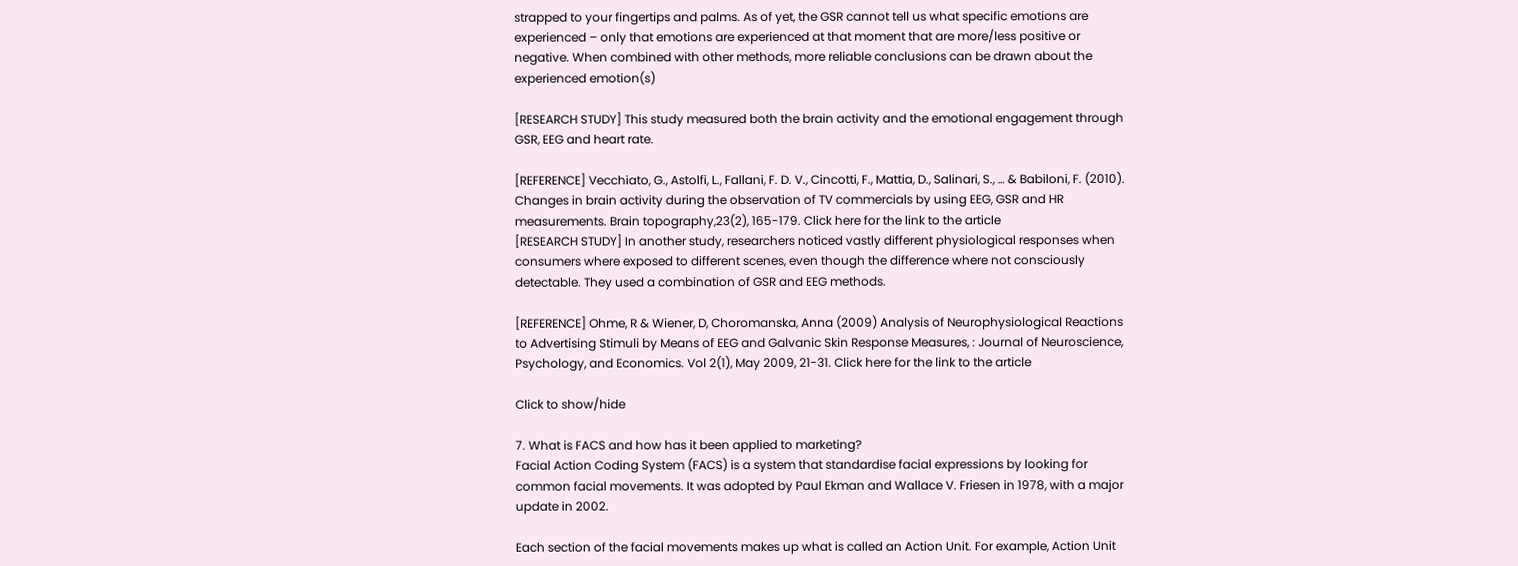strapped to your fingertips and palms. As of yet, the GSR cannot tell us what specific emotions are experienced – only that emotions are experienced at that moment that are more/less positive or negative. When combined with other methods, more reliable conclusions can be drawn about the experienced emotion(s)

[RESEARCH STUDY] This study measured both the brain activity and the emotional engagement through GSR, EEG and heart rate.

[REFERENCE] Vecchiato, G., Astolfi, L., Fallani, F. D. V., Cincotti, F., Mattia, D., Salinari, S., … & Babiloni, F. (2010). Changes in brain activity during the observation of TV commercials by using EEG, GSR and HR measurements. Brain topography,23(2), 165-179. Click here for the link to the article
[RESEARCH STUDY] In another study, researchers noticed vastly different physiological responses when consumers where exposed to different scenes, even though the difference where not consciously detectable. They used a combination of GSR and EEG methods.

[REFERENCE] Ohme, R & Wiener, D, Choromanska, Anna (2009) Analysis of Neurophysiological Reactions to Advertising Stimuli by Means of EEG and Galvanic Skin Response Measures, : Journal of Neuroscience, Psychology, and Economics. Vol 2(1), May 2009, 21-31. Click here for the link to the article

Click to show/hide

7. What is FACS and how has it been applied to marketing?
Facial Action Coding System (FACS) is a system that standardise facial expressions by looking for common facial movements. It was adopted by Paul Ekman and Wallace V. Friesen in 1978, with a major update in 2002.

Each section of the facial movements makes up what is called an Action Unit. For example, Action Unit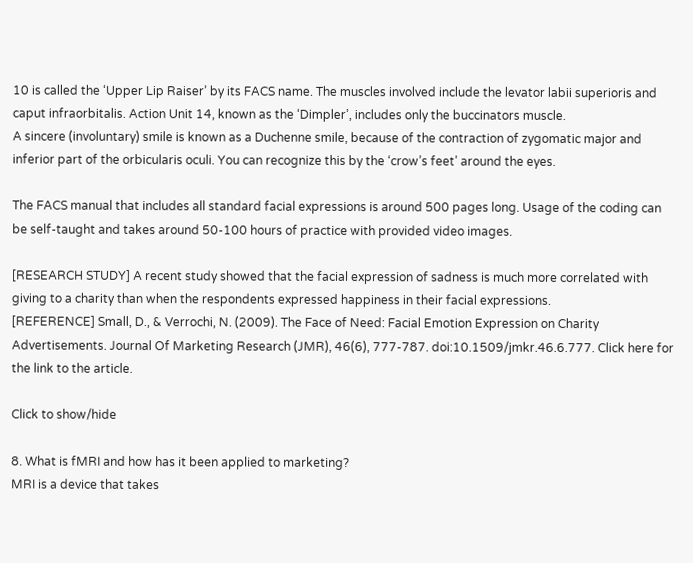10 is called the ‘Upper Lip Raiser’ by its FACS name. The muscles involved include the levator labii superioris and caput infraorbitalis. Action Unit 14, known as the ‘Dimpler’, includes only the buccinators muscle.
A sincere (involuntary) smile is known as a Duchenne smile, because of the contraction of zygomatic major and inferior part of the orbicularis oculi. You can recognize this by the ‘crow’s feet’ around the eyes.

The FACS manual that includes all standard facial expressions is around 500 pages long. Usage of the coding can be self-taught and takes around 50-100 hours of practice with provided video images.

[RESEARCH STUDY] A recent study showed that the facial expression of sadness is much more correlated with giving to a charity than when the respondents expressed happiness in their facial expressions.
[REFERENCE] Small, D., & Verrochi, N. (2009). The Face of Need: Facial Emotion Expression on Charity Advertisements. Journal Of Marketing Research (JMR), 46(6), 777-787. doi:10.1509/jmkr.46.6.777. Click here for the link to the article.

Click to show/hide

8. What is fMRI and how has it been applied to marketing?
MRI is a device that takes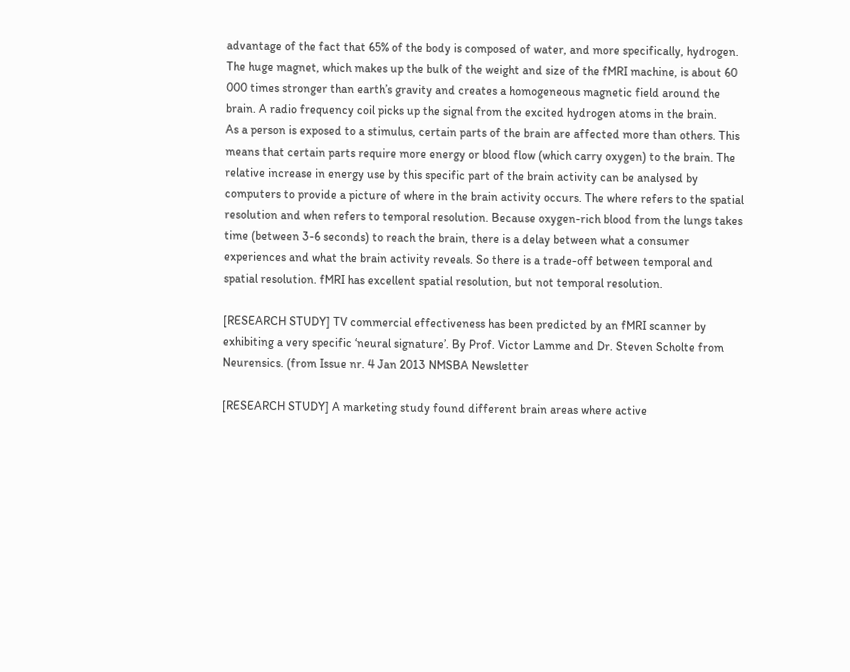advantage of the fact that 65% of the body is composed of water, and more specifically, hydrogen. The huge magnet, which makes up the bulk of the weight and size of the fMRI machine, is about 60 000 times stronger than earth’s gravity and creates a homogeneous magnetic field around the brain. A radio frequency coil picks up the signal from the excited hydrogen atoms in the brain.
As a person is exposed to a stimulus, certain parts of the brain are affected more than others. This means that certain parts require more energy or blood flow (which carry oxygen) to the brain. The relative increase in energy use by this specific part of the brain activity can be analysed by computers to provide a picture of where in the brain activity occurs. The where refers to the spatial resolution and when refers to temporal resolution. Because oxygen-rich blood from the lungs takes time (between 3-6 seconds) to reach the brain, there is a delay between what a consumer experiences and what the brain activity reveals. So there is a trade-off between temporal and spatial resolution. fMRI has excellent spatial resolution, but not temporal resolution.

[RESEARCH STUDY] TV commercial effectiveness has been predicted by an fMRI scanner by exhibiting a very specific ‘neural signature’. By Prof. Victor Lamme and Dr. Steven Scholte from Neurensics. (from Issue nr. 4 Jan 2013 NMSBA Newsletter

[RESEARCH STUDY] A marketing study found different brain areas where active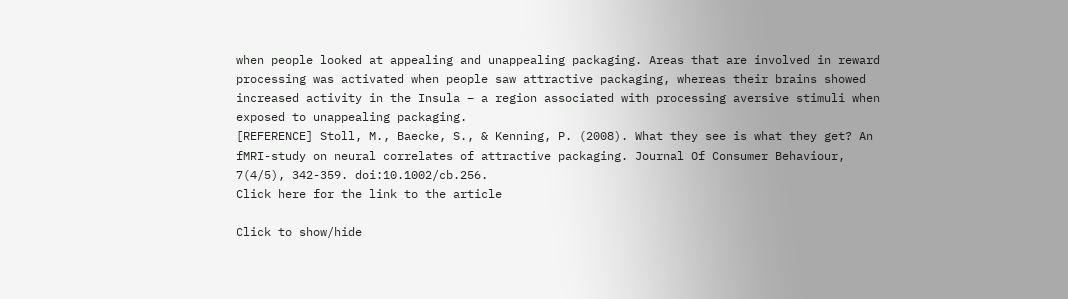when people looked at appealing and unappealing packaging. Areas that are involved in reward processing was activated when people saw attractive packaging, whereas their brains showed increased activity in the Insula – a region associated with processing aversive stimuli when exposed to unappealing packaging.
[REFERENCE] Stoll, M., Baecke, S., & Kenning, P. (2008). What they see is what they get? An fMRI-study on neural correlates of attractive packaging. Journal Of Consumer Behaviour, 7(4/5), 342-359. doi:10.1002/cb.256.
Click here for the link to the article

Click to show/hide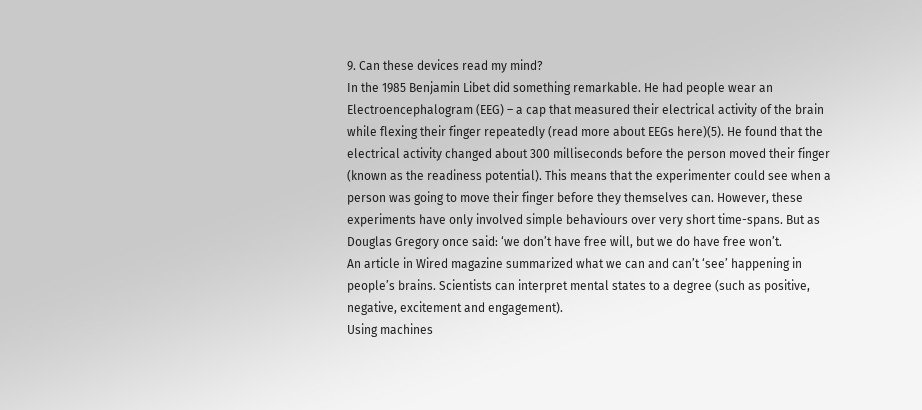9. Can these devices read my mind?
In the 1985 Benjamin Libet did something remarkable. He had people wear an Electroencephalogram (EEG) – a cap that measured their electrical activity of the brain while flexing their finger repeatedly (read more about EEGs here)(5). He found that the electrical activity changed about 300 milliseconds before the person moved their finger (known as the readiness potential). This means that the experimenter could see when a person was going to move their finger before they themselves can. However, these experiments have only involved simple behaviours over very short time-spans. But as Douglas Gregory once said: ‘we don’t have free will, but we do have free won’t.
An article in Wired magazine summarized what we can and can’t ‘see’ happening in people’s brains. Scientists can interpret mental states to a degree (such as positive, negative, excitement and engagement).
Using machines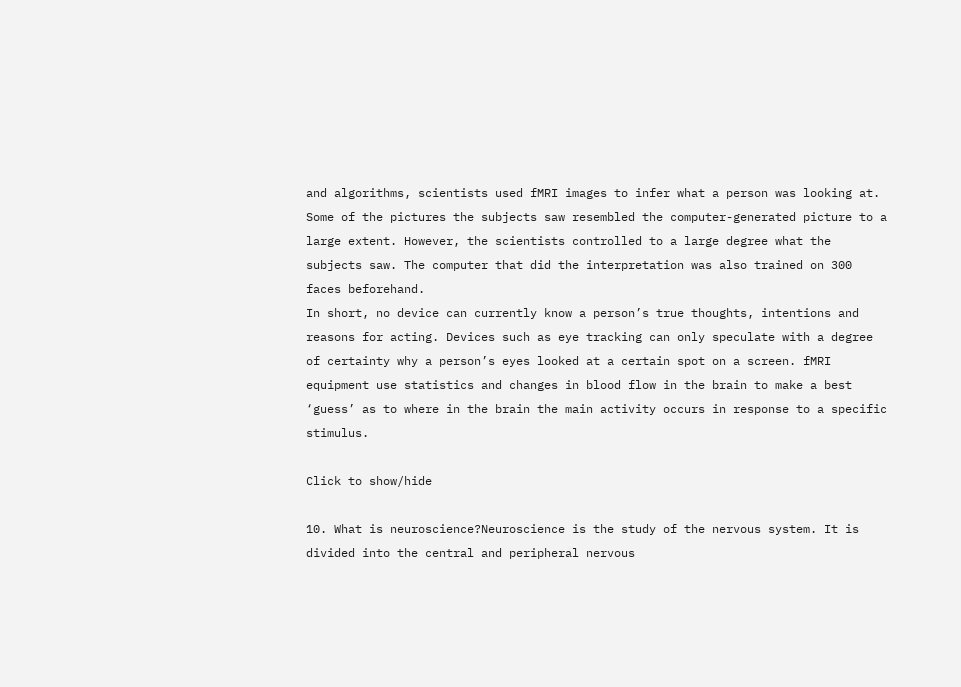and algorithms, scientists used fMRI images to infer what a person was looking at. Some of the pictures the subjects saw resembled the computer-generated picture to a large extent. However, the scientists controlled to a large degree what the subjects saw. The computer that did the interpretation was also trained on 300 faces beforehand.
In short, no device can currently know a person’s true thoughts, intentions and reasons for acting. Devices such as eye tracking can only speculate with a degree of certainty why a person’s eyes looked at a certain spot on a screen. fMRI equipment use statistics and changes in blood flow in the brain to make a best ‘guess’ as to where in the brain the main activity occurs in response to a specific stimulus.

Click to show/hide

10. What is neuroscience?Neuroscience is the study of the nervous system. It is divided into the central and peripheral nervous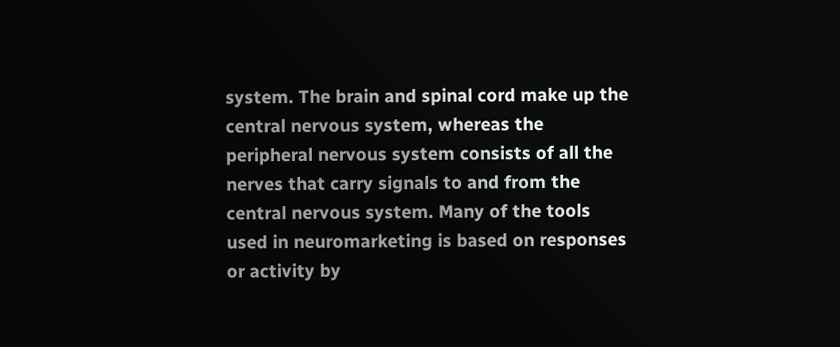system. The brain and spinal cord make up the central nervous system, whereas the peripheral nervous system consists of all the nerves that carry signals to and from the central nervous system. Many of the tools used in neuromarketing is based on responses or activity by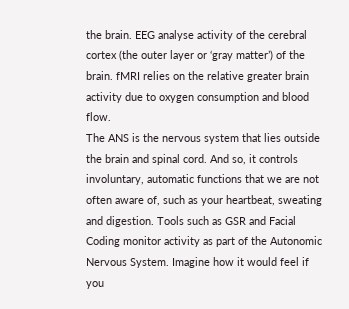the brain. EEG analyse activity of the cerebral cortex (the outer layer or ‘gray matter’) of the brain. fMRI relies on the relative greater brain activity due to oxygen consumption and blood flow.
The ANS is the nervous system that lies outside the brain and spinal cord. And so, it controls involuntary, automatic functions that we are not often aware of, such as your heartbeat, sweating and digestion. Tools such as GSR and Facial Coding monitor activity as part of the Autonomic Nervous System. Imagine how it would feel if you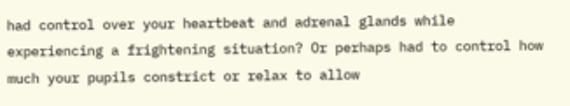had control over your heartbeat and adrenal glands while experiencing a frightening situation? Or perhaps had to control how much your pupils constrict or relax to allow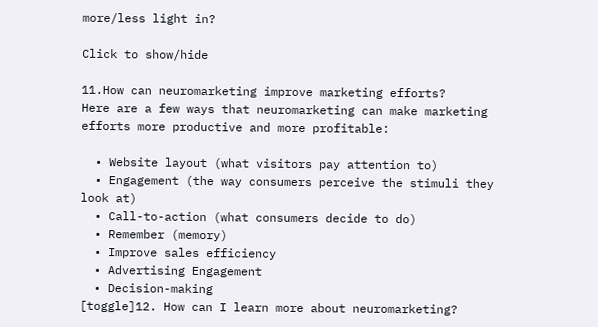more/less light in?

Click to show/hide

11.How can neuromarketing improve marketing efforts?
Here are a few ways that neuromarketing can make marketing efforts more productive and more profitable:

  • Website layout (what visitors pay attention to)
  • Engagement (the way consumers perceive the stimuli they look at)
  • Call-to-action (what consumers decide to do)
  • Remember (memory)
  • Improve sales efficiency
  • Advertising Engagement
  • Decision-making
[toggle]12. How can I learn more about neuromarketing?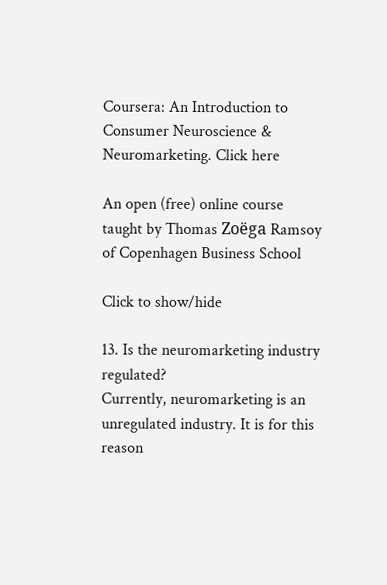Coursera: An Introduction to Consumer Neuroscience & Neuromarketing. Click here

An open (free) online course taught by Thomas Zoëga Ramsoy of Copenhagen Business School

Click to show/hide

13. Is the neuromarketing industry regulated?
Currently, neuromarketing is an unregulated industry. It is for this reason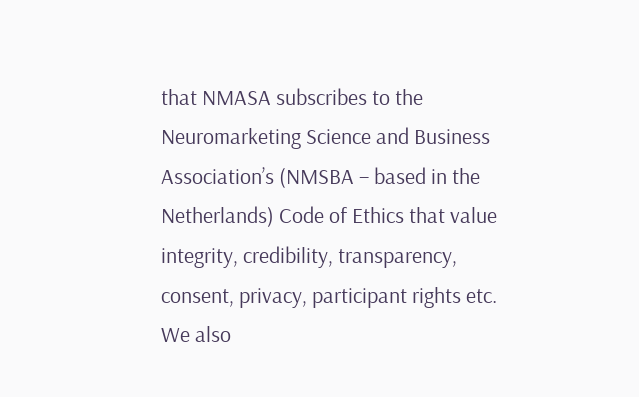that NMASA subscribes to the Neuromarketing Science and Business Association’s (NMSBA – based in the Netherlands) Code of Ethics that value integrity, credibility, transparency, consent, privacy, participant rights etc.
We also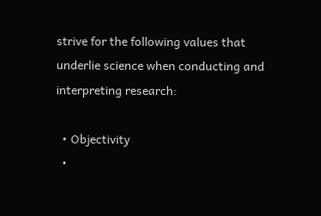strive for the following values that underlie science when conducting and interpreting research:

  • Objectivity
  •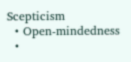Scepticism
  • Open-mindedness
  •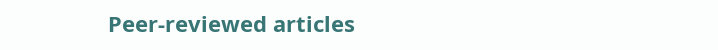Peer-reviewed articles